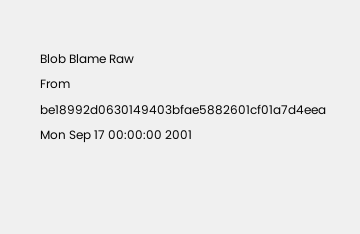Blob Blame Raw
From be18992d0630149403bfae5882601cf01a7d4eea Mon Sep 17 00:00:00 2001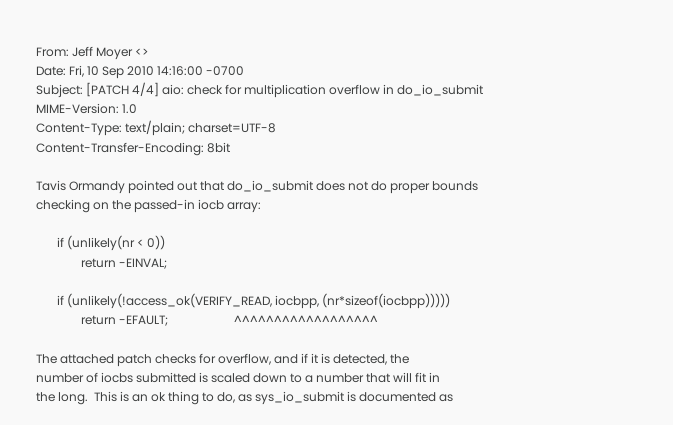From: Jeff Moyer <>
Date: Fri, 10 Sep 2010 14:16:00 -0700
Subject: [PATCH 4/4] aio: check for multiplication overflow in do_io_submit
MIME-Version: 1.0
Content-Type: text/plain; charset=UTF-8
Content-Transfer-Encoding: 8bit

Tavis Ormandy pointed out that do_io_submit does not do proper bounds
checking on the passed-in iocb array:

       if (unlikely(nr < 0))
               return -EINVAL;

       if (unlikely(!access_ok(VERIFY_READ, iocbpp, (nr*sizeof(iocbpp)))))
               return -EFAULT;                      ^^^^^^^^^^^^^^^^^^

The attached patch checks for overflow, and if it is detected, the
number of iocbs submitted is scaled down to a number that will fit in
the long.  This is an ok thing to do, as sys_io_submit is documented as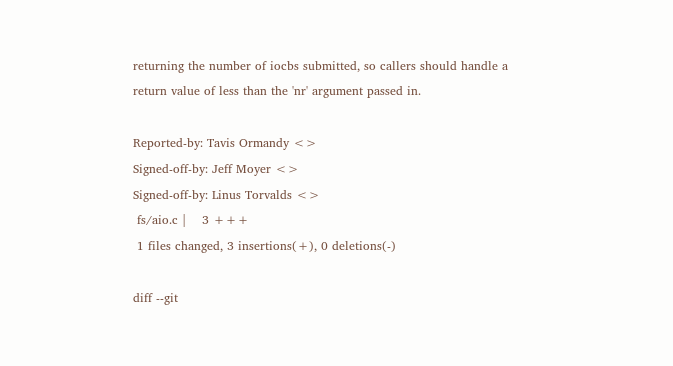returning the number of iocbs submitted, so callers should handle a
return value of less than the 'nr' argument passed in.

Reported-by: Tavis Ormandy <>
Signed-off-by: Jeff Moyer <>
Signed-off-by: Linus Torvalds <>
 fs/aio.c |    3 +++
 1 files changed, 3 insertions(+), 0 deletions(-)

diff --git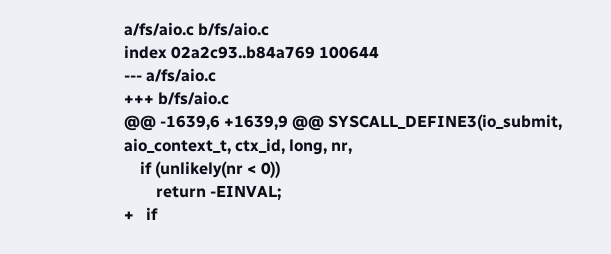a/fs/aio.c b/fs/aio.c
index 02a2c93..b84a769 100644
--- a/fs/aio.c
+++ b/fs/aio.c
@@ -1639,6 +1639,9 @@ SYSCALL_DEFINE3(io_submit, aio_context_t, ctx_id, long, nr,
    if (unlikely(nr < 0))
        return -EINVAL;
+   if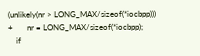(unlikely(nr > LONG_MAX/sizeof(*iocbpp)))
+       nr = LONG_MAX/sizeof(*iocbpp);
    if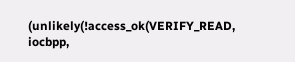(unlikely(!access_ok(VERIFY_READ, iocbpp,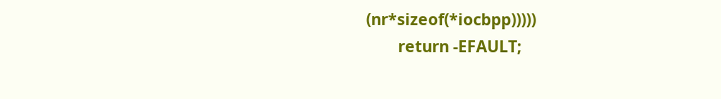(nr*sizeof(*iocbpp)))))
        return -EFAULT;